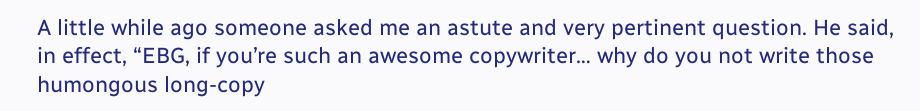A little while ago someone asked me an astute and very pertinent question. He said, in effect, “EBG, if you’re such an awesome copywriter… why do you not write those humongous long-copy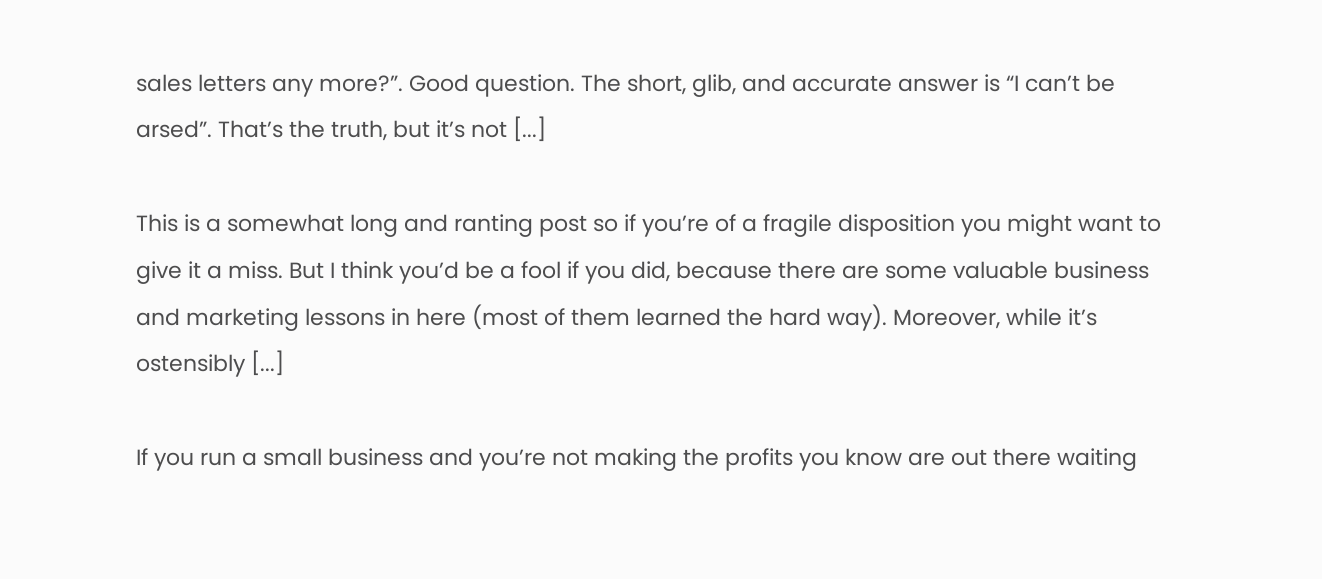sales letters any more?”. Good question. The short, glib, and accurate answer is “I can’t be arsed”. That’s the truth, but it’s not [...]

This is a somewhat long and ranting post so if you’re of a fragile disposition you might want to give it a miss. But I think you’d be a fool if you did, because there are some valuable business and marketing lessons in here (most of them learned the hard way). Moreover, while it’s ostensibly [...]

If you run a small business and you’re not making the profits you know are out there waiting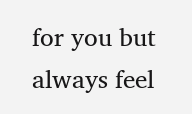for you but always feel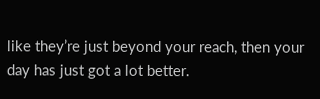like they’re just beyond your reach, then your day has just got a lot better.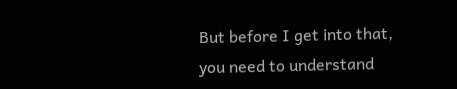But before I get into that, you need to understand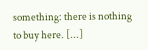something: there is nothing to buy here. [...]